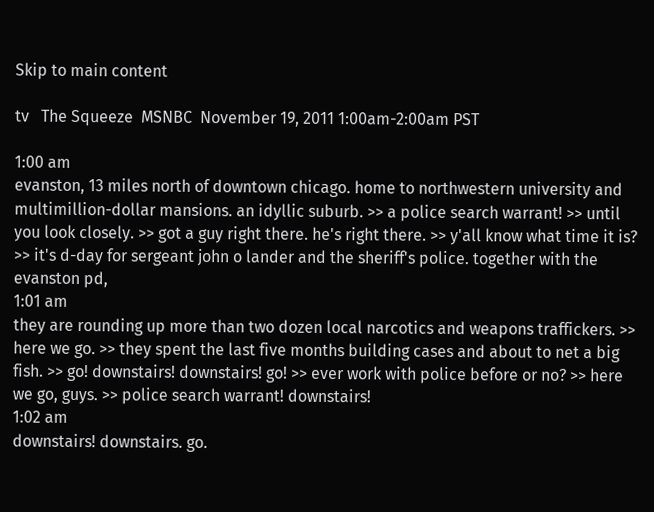Skip to main content

tv   The Squeeze  MSNBC  November 19, 2011 1:00am-2:00am PST

1:00 am
evanston, 13 miles north of downtown chicago. home to northwestern university and multimillion-dollar mansions. an idyllic suburb. >> a police search warrant! >> until you look closely. >> got a guy right there. he's right there. >> y'all know what time it is? >> it's d-day for sergeant john o lander and the sheriff's police. together with the evanston pd,
1:01 am
they are rounding up more than two dozen local narcotics and weapons traffickers. >> here we go. >> they spent the last five months building cases and about to net a big fish. >> go! downstairs! downstairs! go! >> ever work with police before or no? >> here we go, guys. >> police search warrant! downstairs!
1:02 am
downstairs! downstairs. go.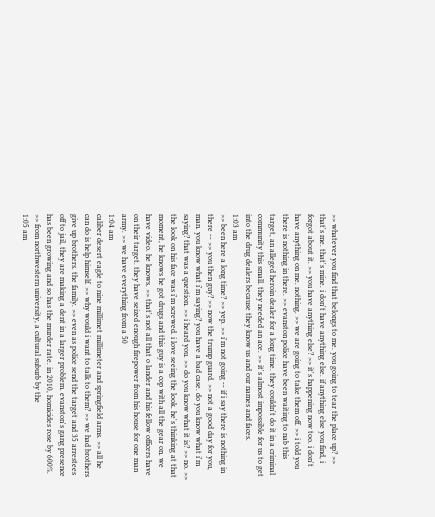>> whatever you find that belongs to me. you going to tear the place up? >> that's me. that's mine. i don't have anything else. if anything else you find, i forgot about it. >> you have anything else? >> it's happening now too. i don't have anything on me. nothing. >> we are going to take them off. >> i told you there is nothing in there. >> evanston police have been waiting to nab this target, an alleged heroin dealer for a long time. they couldn't do it in a criminal community this small. they needed an ace. >> it's almost impossible for us to get into the drug dealers because they know us and our names and faces.
1:03 am
>> been here a long time? >> yep. >> i'm not going -- if i say there is nothing in there -- >> you then guy? >> now the trump guard. >> not a good day for you, man. you know what i'm saying? you have a bad case. do you know what i'm saying? that was a question. >> i heard you. >> do you know what it is? >> no. >> the look on his face was i'm screwed. i love seeing the look. he's thinking at that moment, he knows he got drugs and this guy is a cop with all the gear on. we have video. he knows. >> that's not all that o lander and his fellow officers have on their target. they have seized enough firepower from his house for one man army. >> we have everything from a 50
1:04 am
caliber desert eagle to nine millimet millimeter and springfield arms. >> all he can do is help himself. >> why would i want to talk to them? >> we had brothers give up brothers. the family. >> even as police send the target and 35 arrestees off to jail, they are making a dent in a larger problem. evanston's gang presence has been growing and so has the murder rate. in 2010, homicides rose by 600%. >> from northwestern university, a cultural suburb by the
1:05 am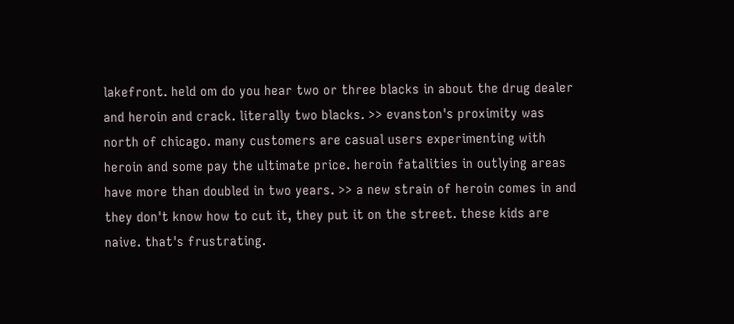lakefront. held om do you hear two or three blacks in about the drug dealer and heroin and crack. literally two blacks. >> evanston's proximity was north of chicago. many customers are casual users experimenting with heroin and some pay the ultimate price. heroin fatalities in outlying areas have more than doubled in two years. >> a new strain of heroin comes in and they don't know how to cut it, they put it on the street. these kids are naive. that's frustrating.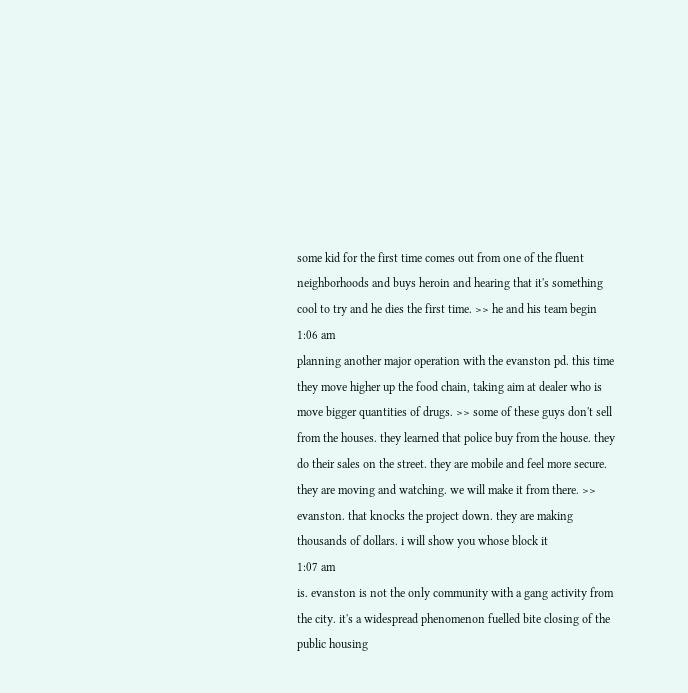some kid for the first time comes out from one of the fluent neighborhoods and buys heroin and hearing that it's something cool to try and he dies the first time. >> he and his team begin
1:06 am
planning another major operation with the evanston pd. this time they move higher up the food chain, taking aim at dealer who is move bigger quantities of drugs. >> some of these guys don't sell from the houses. they learned that police buy from the house. they do their sales on the street. they are mobile and feel more secure. they are moving and watching. we will make it from there. >> evanston. that knocks the project down. they are making thousands of dollars. i will show you whose block it
1:07 am
is. evanston is not the only community with a gang activity from the city. it's a widespread phenomenon fuelled bite closing of the public housing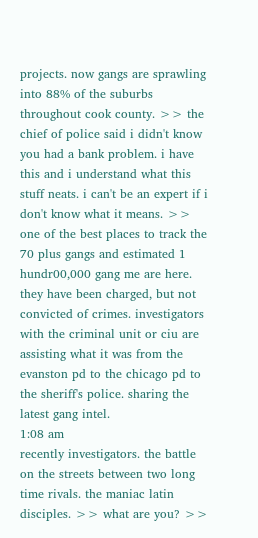projects. now gangs are sprawling into 88% of the suburbs throughout cook county. >> the chief of police said i didn't know you had a bank problem. i have this and i understand what this stuff neats. i can't be an expert if i don't know what it means. >> one of the best places to track the 70 plus gangs and estimated 1 hundr00,000 gang me are here. they have been charged, but not convicted of crimes. investigators with the criminal unit or ciu are assisting what it was from the evanston pd to the chicago pd to the sheriff's police. sharing the latest gang intel.
1:08 am
recently investigators. the battle on the streets between two long time rivals. the maniac latin disciples. >> what are you? >>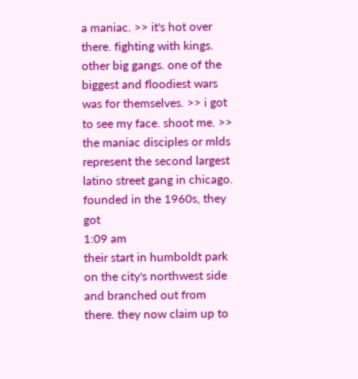a maniac. >> it's hot over there. fighting with kings. other big gangs. one of the biggest and floodiest wars was for themselves. >> i got to see my face. shoot me. >> the maniac disciples or mlds represent the second largest latino street gang in chicago. founded in the 1960s, they got
1:09 am
their start in humboldt park on the city's northwest side and branched out from there. they now claim up to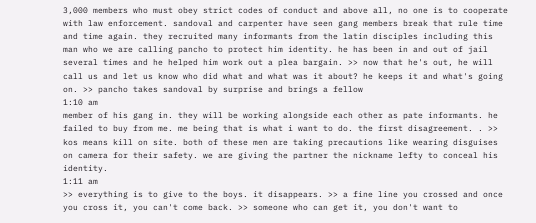3,000 members who must obey strict codes of conduct and above all, no one is to cooperate with law enforcement. sandoval and carpenter have seen gang members break that rule time and time again. they recruited many informants from the latin disciples including this man who we are calling pancho to protect him identity. he has been in and out of jail several times and he helped him work out a plea bargain. >> now that he's out, he will call us and let us know who did what and what was it about? he keeps it and what's going on. >> pancho takes sandoval by surprise and brings a fellow
1:10 am
member of his gang in. they will be working alongside each other as pate informants. he failed to buy from me. me being that is what i want to do. the first disagreement. . >> kos means kill on site. both of these men are taking precautions like wearing disguises on camera for their safety. we are giving the partner the nickname lefty to conceal his identity.
1:11 am
>> everything is to give to the boys. it disappears. >> a fine line you crossed and once you cross it, you can't come back. >> someone who can get it, you don't want to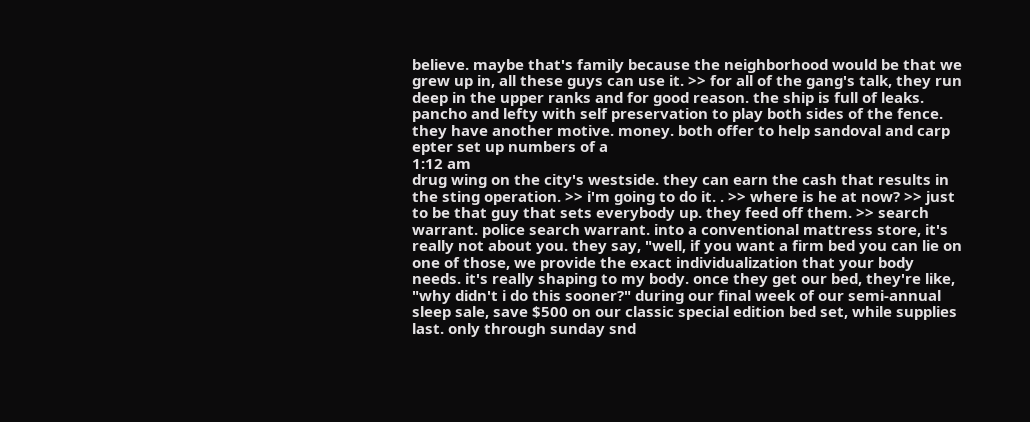believe. maybe that's family because the neighborhood would be that we grew up in, all these guys can use it. >> for all of the gang's talk, they run deep in the upper ranks and for good reason. the ship is full of leaks. pancho and lefty with self preservation to play both sides of the fence. they have another motive. money. both offer to help sandoval and carp epter set up numbers of a
1:12 am
drug wing on the city's westside. they can earn the cash that results in the sting operation. >> i'm going to do it. . >> where is he at now? >> just to be that guy that sets everybody up. they feed off them. >> search warrant. police search warrant. into a conventional mattress store, it's really not about you. they say, "well, if you want a firm bed you can lie on one of those, we provide the exact individualization that your body needs. it's really shaping to my body. once they get our bed, they're like, "why didn't i do this sooner?" during our final week of our semi-annual sleep sale, save $500 on our classic special edition bed set, while supplies last. only through sunday snd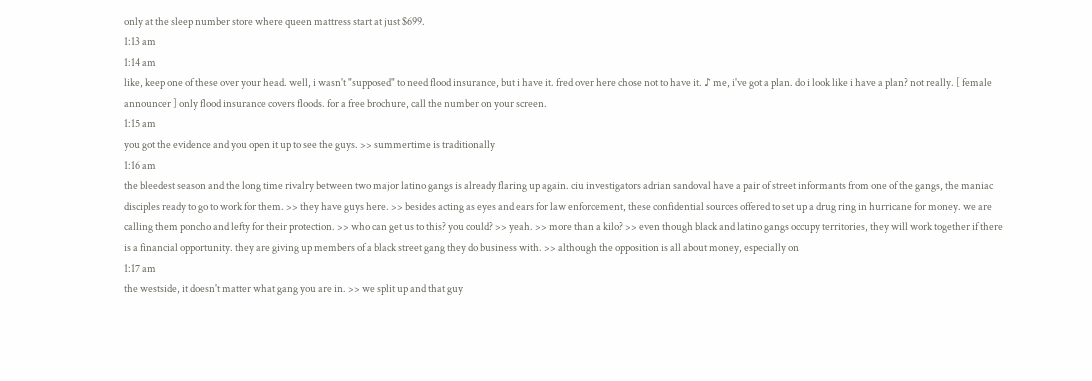only at the sleep number store where queen mattress start at just $699.
1:13 am
1:14 am
like, keep one of these over your head. well, i wasn't "supposed" to need flood insurance, but i have it. fred over here chose not to have it. ♪ me, i've got a plan. do i look like i have a plan? not really. [ female announcer ] only flood insurance covers floods. for a free brochure, call the number on your screen.
1:15 am
you got the evidence and you open it up to see the guys. >> summertime is traditionally
1:16 am
the bleedest season and the long time rivalry between two major latino gangs is already flaring up again. ciu investigators adrian sandoval have a pair of street informants from one of the gangs, the maniac disciples ready to go to work for them. >> they have guys here. >> besides acting as eyes and ears for law enforcement, these confidential sources offered to set up a drug ring in hurricane for money. we are calling them poncho and lefty for their protection. >> who can get us to this? you could? >> yeah. >> more than a kilo? >> even though black and latino gangs occupy territories, they will work together if there is a financial opportunity. they are giving up members of a black street gang they do business with. >> although the opposition is all about money, especially on
1:17 am
the westside, it doesn't matter what gang you are in. >> we split up and that guy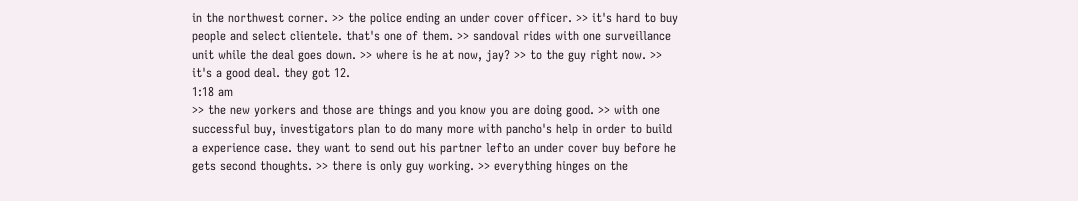in the northwest corner. >> the police ending an under cover officer. >> it's hard to buy people and select clientele. that's one of them. >> sandoval rides with one surveillance unit while the deal goes down. >> where is he at now, jay? >> to the guy right now. >> it's a good deal. they got 12.
1:18 am
>> the new yorkers and those are things and you know you are doing good. >> with one successful buy, investigators plan to do many more with pancho's help in order to build a experience case. they want to send out his partner lefto an under cover buy before he gets second thoughts. >> there is only guy working. >> everything hinges on the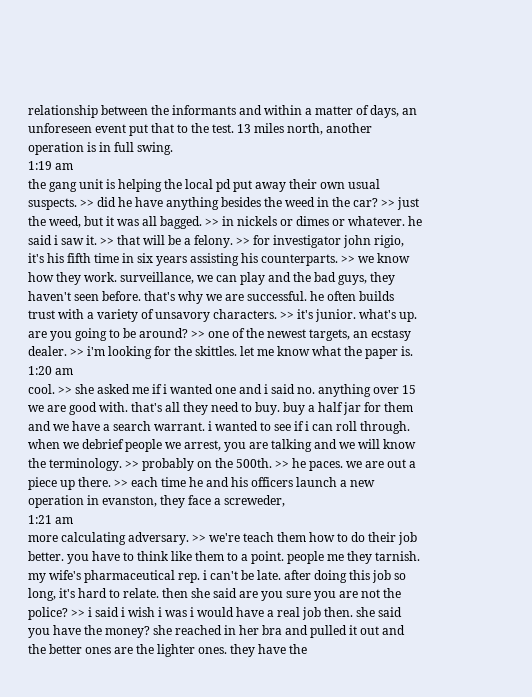relationship between the informants and within a matter of days, an unforeseen event put that to the test. 13 miles north, another operation is in full swing.
1:19 am
the gang unit is helping the local pd put away their own usual suspects. >> did he have anything besides the weed in the car? >> just the weed, but it was all bagged. >> in nickels or dimes or whatever. he said i saw it. >> that will be a felony. >> for investigator john rigio, it's his fifth time in six years assisting his counterparts. >> we know how they work. surveillance, we can play and the bad guys, they haven't seen before. that's why we are successful. he often builds trust with a variety of unsavory characters. >> it's junior. what's up. are you going to be around? >> one of the newest targets, an ecstasy dealer. >> i'm looking for the skittles. let me know what the paper is.
1:20 am
cool. >> she asked me if i wanted one and i said no. anything over 15 we are good with. that's all they need to buy. buy a half jar for them and we have a search warrant. i wanted to see if i can roll through. when we debrief people we arrest, you are talking and we will know the terminology. >> probably on the 500th. >> he paces. we are out a piece up there. >> each time he and his officers launch a new operation in evanston, they face a screweder,
1:21 am
more calculating adversary. >> we're teach them how to do their job better. you have to think like them to a point. people me they tarnish. my wife's pharmaceutical rep. i can't be late. after doing this job so long, it's hard to relate. then she said are you sure you are not the police? >> i said i wish i was i would have a real job then. she said you have the money? she reached in her bra and pulled it out and the better ones are the lighter ones. they have the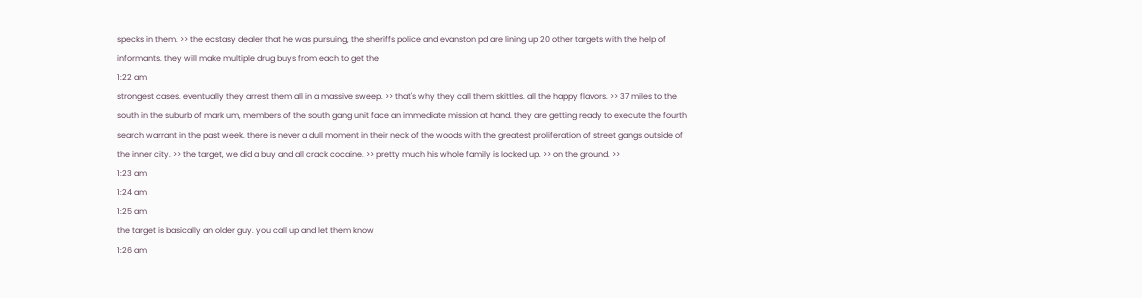specks in them. >> the ecstasy dealer that he was pursuing, the sheriffs police and evanston pd are lining up 20 other targets with the help of informants. they will make multiple drug buys from each to get the
1:22 am
strongest cases. eventually they arrest them all in a massive sweep. >> that's why they call them skittles. all the happy flavors. >> 37 miles to the south in the suburb of mark um, members of the south gang unit face an immediate mission at hand. they are getting ready to execute the fourth search warrant in the past week. there is never a dull moment in their neck of the woods with the greatest proliferation of street gangs outside of the inner city. >> the target, we did a buy and all crack cocaine. >> pretty much his whole family is locked up. >> on the ground. >>
1:23 am
1:24 am
1:25 am
the target is basically an older guy. you call up and let them know
1:26 am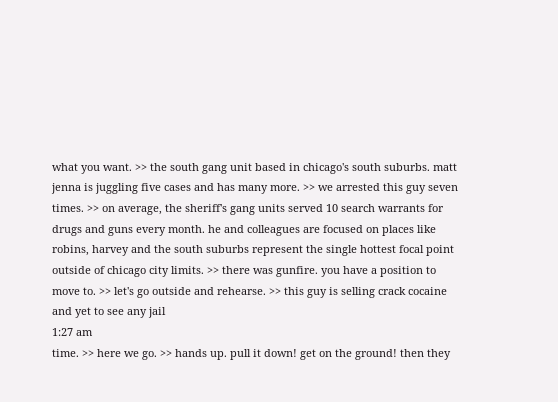what you want. >> the south gang unit based in chicago's south suburbs. matt jenna is juggling five cases and has many more. >> we arrested this guy seven times. >> on average, the sheriff's gang units served 10 search warrants for drugs and guns every month. he and colleagues are focused on places like robins, harvey and the south suburbs represent the single hottest focal point outside of chicago city limits. >> there was gunfire. you have a position to move to. >> let's go outside and rehearse. >> this guy is selling crack cocaine and yet to see any jail
1:27 am
time. >> here we go. >> hands up. pull it down! get on the ground! then they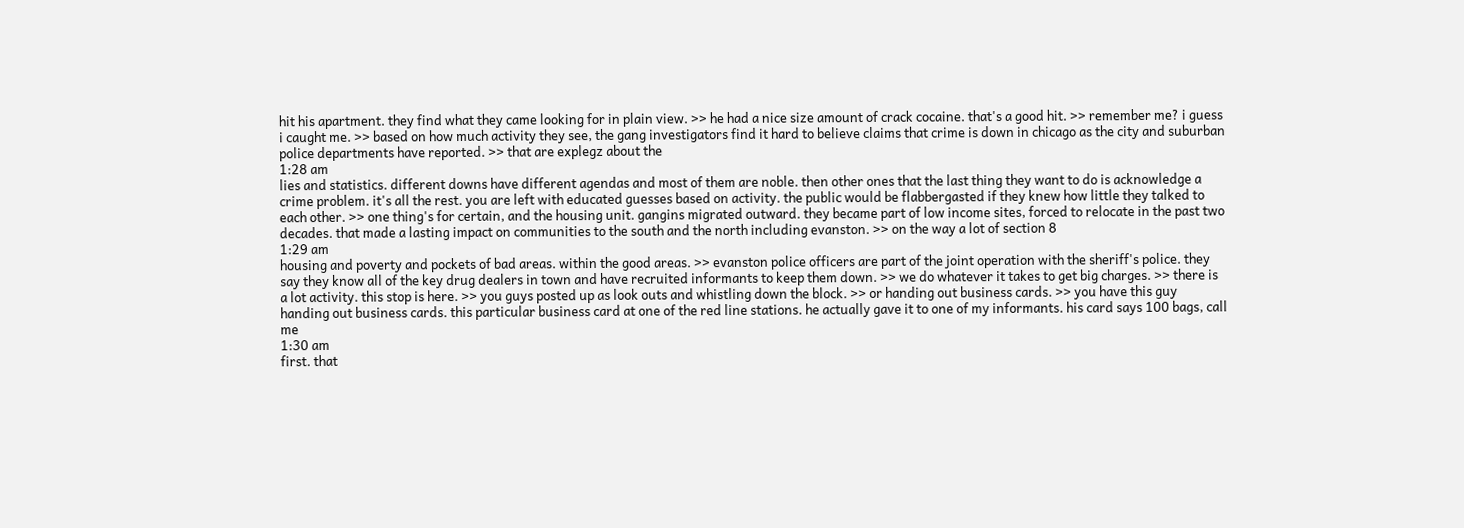hit his apartment. they find what they came looking for in plain view. >> he had a nice size amount of crack cocaine. that's a good hit. >> remember me? i guess i caught me. >> based on how much activity they see, the gang investigators find it hard to believe claims that crime is down in chicago as the city and suburban police departments have reported. >> that are explegz about the
1:28 am
lies and statistics. different downs have different agendas and most of them are noble. then other ones that the last thing they want to do is acknowledge a crime problem. it's all the rest. you are left with educated guesses based on activity. the public would be flabbergasted if they knew how little they talked to each other. >> one thing's for certain, and the housing unit. gangins migrated outward. they became part of low income sites, forced to relocate in the past two decades. that made a lasting impact on communities to the south and the north including evanston. >> on the way a lot of section 8
1:29 am
housing and poverty and pockets of bad areas. within the good areas. >> evanston police officers are part of the joint operation with the sheriff's police. they say they know all of the key drug dealers in town and have recruited informants to keep them down. >> we do whatever it takes to get big charges. >> there is a lot activity. this stop is here. >> you guys posted up as look outs and whistling down the block. >> or handing out business cards. >> you have this guy handing out business cards. this particular business card at one of the red line stations. he actually gave it to one of my informants. his card says 100 bags, call me
1:30 am
first. that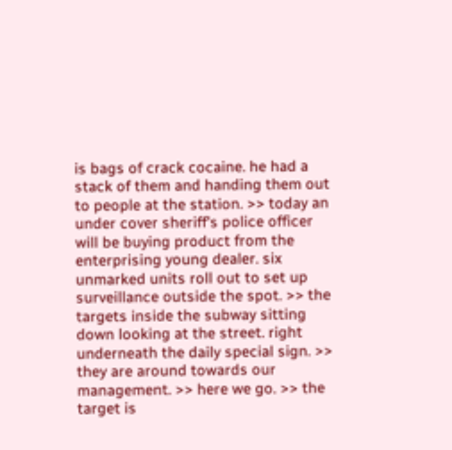is bags of crack cocaine. he had a stack of them and handing them out to people at the station. >> today an under cover sheriff's police officer will be buying product from the enterprising young dealer. six unmarked units roll out to set up surveillance outside the spot. >> the targets inside the subway sitting down looking at the street. right underneath the daily special sign. >> they are around towards our management. >> here we go. >> the target is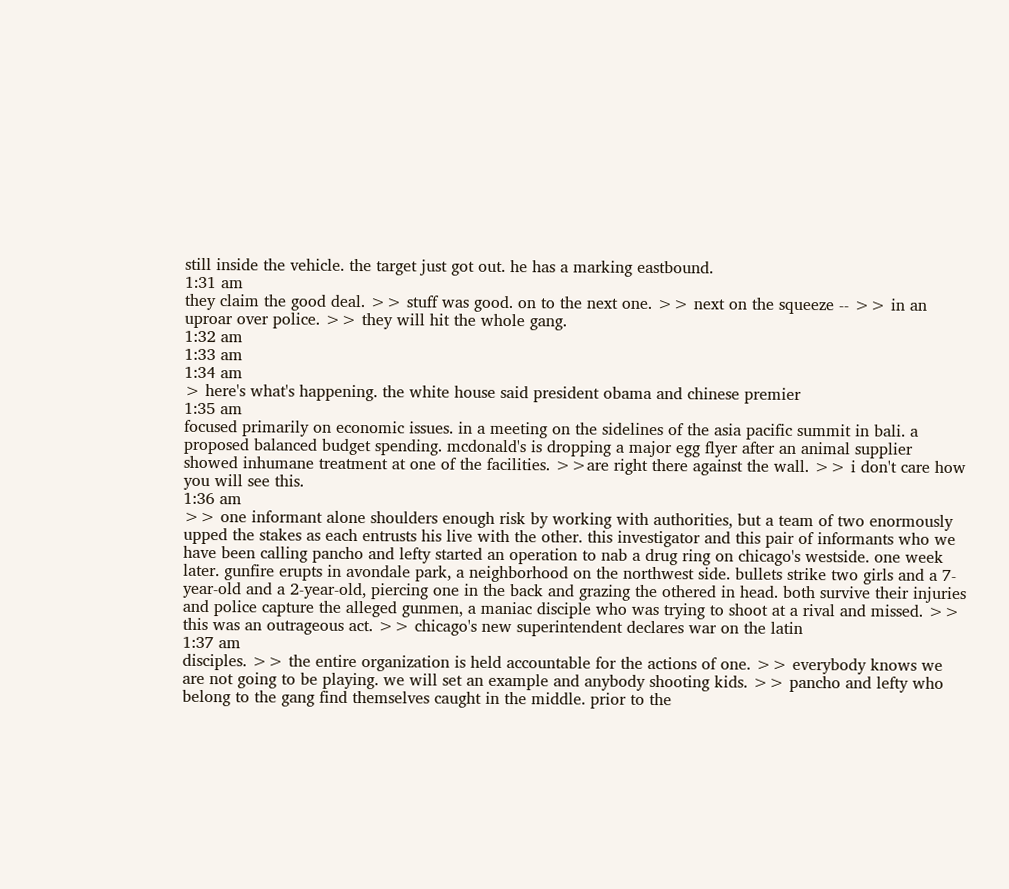still inside the vehicle. the target just got out. he has a marking eastbound.
1:31 am
they claim the good deal. >> stuff was good. on to the next one. >> next on the squeeze -- >> in an uproar over police. >> they will hit the whole gang.
1:32 am
1:33 am
1:34 am
> here's what's happening. the white house said president obama and chinese premier
1:35 am
focused primarily on economic issues. in a meeting on the sidelines of the asia pacific summit in bali. a proposed balanced budget spending. mcdonald's is dropping a major egg flyer after an animal supplier showed inhumane treatment at one of the facilities. >>are right there against the wall. >> i don't care how you will see this.
1:36 am
>> one informant alone shoulders enough risk by working with authorities, but a team of two enormously upped the stakes as each entrusts his live with the other. this investigator and this pair of informants who we have been calling pancho and lefty started an operation to nab a drug ring on chicago's westside. one week later. gunfire erupts in avondale park, a neighborhood on the northwest side. bullets strike two girls and a 7-year-old and a 2-year-old, piercing one in the back and grazing the othered in head. both survive their injuries and police capture the alleged gunmen, a maniac disciple who was trying to shoot at a rival and missed. >> this was an outrageous act. >> chicago's new superintendent declares war on the latin
1:37 am
disciples. >> the entire organization is held accountable for the actions of one. >> everybody knows we are not going to be playing. we will set an example and anybody shooting kids. >> pancho and lefty who belong to the gang find themselves caught in the middle. prior to the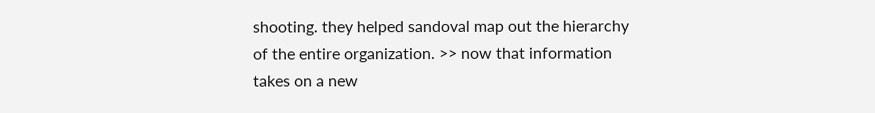shooting. they helped sandoval map out the hierarchy of the entire organization. >> now that information takes on a new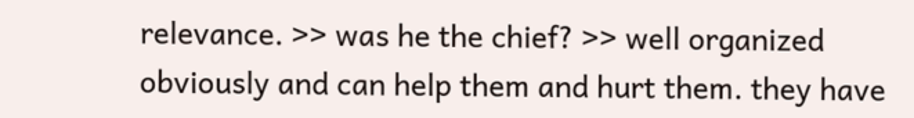relevance. >> was he the chief? >> well organized obviously and can help them and hurt them. they have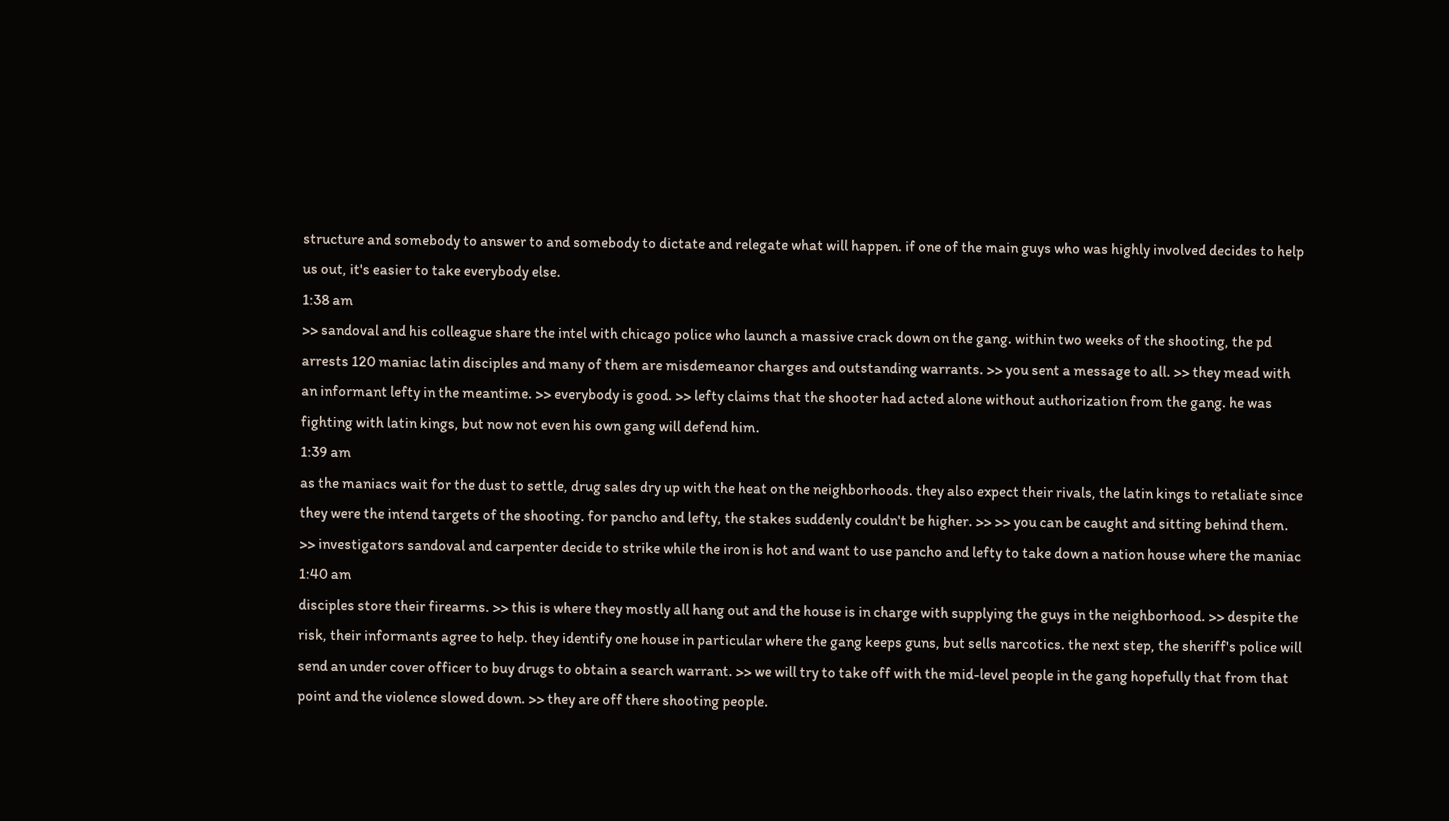structure and somebody to answer to and somebody to dictate and relegate what will happen. if one of the main guys who was highly involved decides to help us out, it's easier to take everybody else.
1:38 am
>> sandoval and his colleague share the intel with chicago police who launch a massive crack down on the gang. within two weeks of the shooting, the pd arrests 120 maniac latin disciples and many of them are misdemeanor charges and outstanding warrants. >> you sent a message to all. >> they mead with an informant lefty in the meantime. >> everybody is good. >> lefty claims that the shooter had acted alone without authorization from the gang. he was fighting with latin kings, but now not even his own gang will defend him.
1:39 am
as the maniacs wait for the dust to settle, drug sales dry up with the heat on the neighborhoods. they also expect their rivals, the latin kings to retaliate since they were the intend targets of the shooting. for pancho and lefty, the stakes suddenly couldn't be higher. >> >> you can be caught and sitting behind them. >> investigators sandoval and carpenter decide to strike while the iron is hot and want to use pancho and lefty to take down a nation house where the maniac
1:40 am
disciples store their firearms. >> this is where they mostly all hang out and the house is in charge with supplying the guys in the neighborhood. >> despite the risk, their informants agree to help. they identify one house in particular where the gang keeps guns, but sells narcotics. the next step, the sheriff's police will send an under cover officer to buy drugs to obtain a search warrant. >> we will try to take off with the mid-level people in the gang hopefully that from that point and the violence slowed down. >> they are off there shooting people.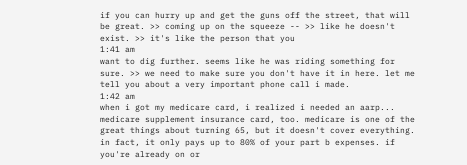if you can hurry up and get the guns off the street, that will be great. >> coming up on the squeeze -- >> like he doesn't exist. >> it's like the person that you
1:41 am
want to dig further. seems like he was riding something for sure. >> we need to make sure you don't have it in here. let me tell you about a very important phone call i made.
1:42 am
when i got my medicare card, i realized i needed an aarp... medicare supplement insurance card, too. medicare is one of the great things about turning 65, but it doesn't cover everything. in fact, it only pays up to 80% of your part b expenses. if you're already on or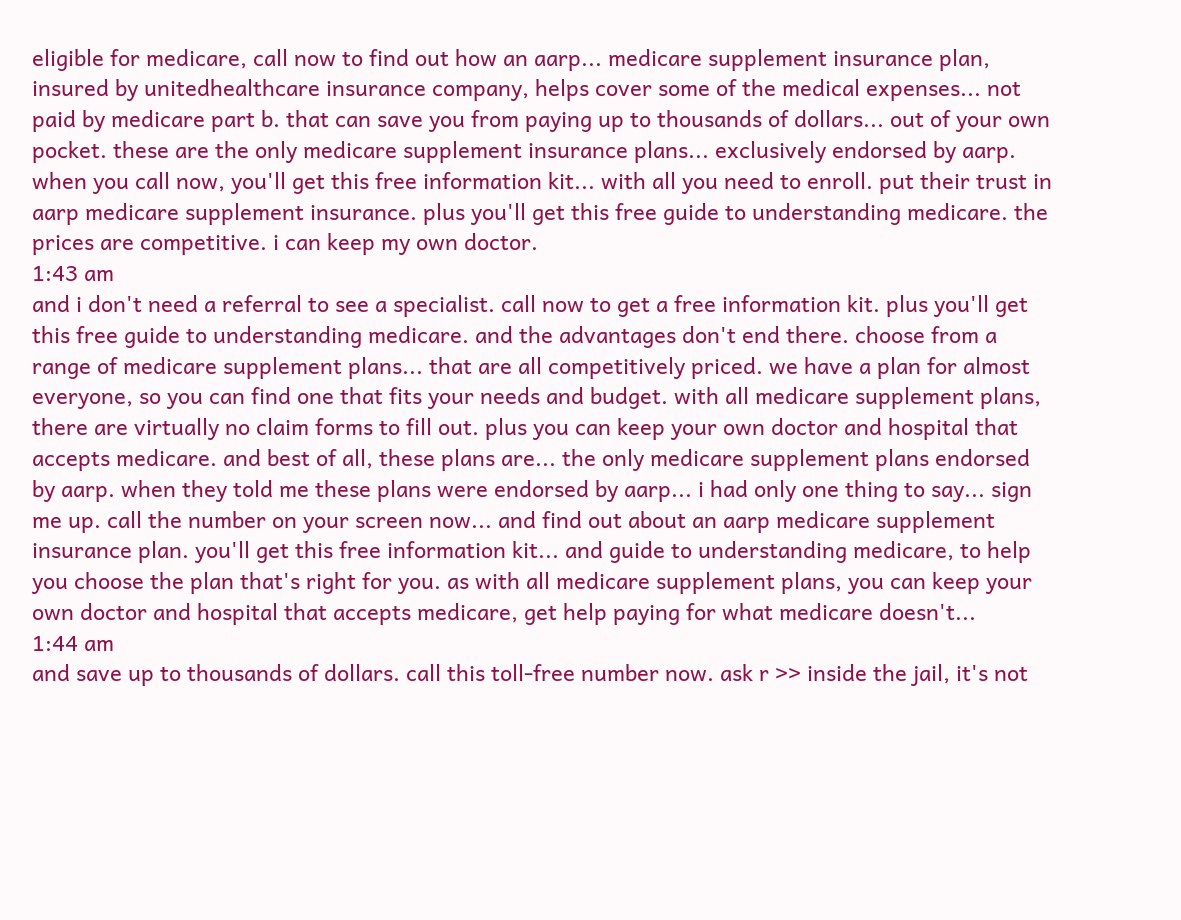eligible for medicare, call now to find out how an aarp... medicare supplement insurance plan, insured by unitedhealthcare insurance company, helps cover some of the medical expenses... not paid by medicare part b. that can save you from paying up to thousands of dollars... out of your own pocket. these are the only medicare supplement insurance plans... exclusively endorsed by aarp. when you call now, you'll get this free information kit... with all you need to enroll. put their trust in aarp medicare supplement insurance. plus you'll get this free guide to understanding medicare. the prices are competitive. i can keep my own doctor.
1:43 am
and i don't need a referral to see a specialist. call now to get a free information kit. plus you'll get this free guide to understanding medicare. and the advantages don't end there. choose from a range of medicare supplement plans... that are all competitively priced. we have a plan for almost everyone, so you can find one that fits your needs and budget. with all medicare supplement plans, there are virtually no claim forms to fill out. plus you can keep your own doctor and hospital that accepts medicare. and best of all, these plans are... the only medicare supplement plans endorsed by aarp. when they told me these plans were endorsed by aarp... i had only one thing to say... sign me up. call the number on your screen now... and find out about an aarp medicare supplement insurance plan. you'll get this free information kit... and guide to understanding medicare, to help you choose the plan that's right for you. as with all medicare supplement plans, you can keep your own doctor and hospital that accepts medicare, get help paying for what medicare doesn't...
1:44 am
and save up to thousands of dollars. call this toll-free number now. ask r >> inside the jail, it's not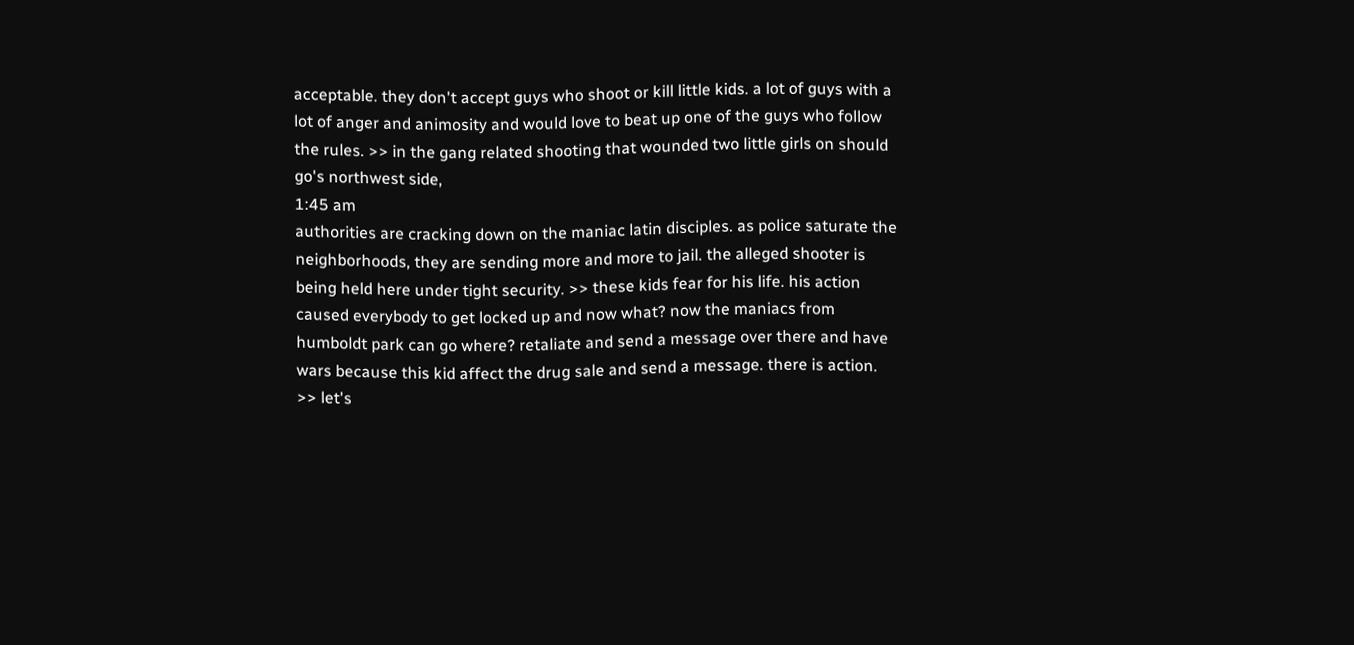acceptable. they don't accept guys who shoot or kill little kids. a lot of guys with a lot of anger and animosity and would love to beat up one of the guys who follow the rules. >> in the gang related shooting that wounded two little girls on should go's northwest side,
1:45 am
authorities are cracking down on the maniac latin disciples. as police saturate the neighborhoods, they are sending more and more to jail. the alleged shooter is being held here under tight security. >> these kids fear for his life. his action caused everybody to get locked up and now what? now the maniacs from humboldt park can go where? retaliate and send a message over there and have wars because this kid affect the drug sale and send a message. there is action. >> let's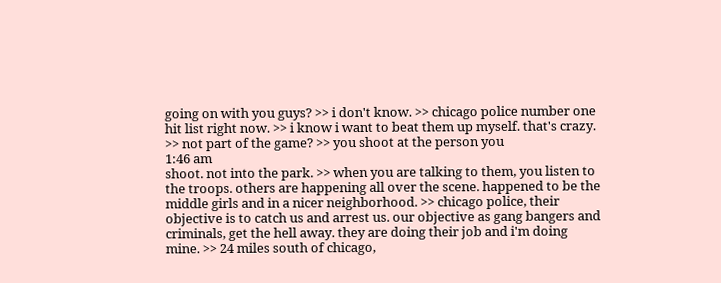going on with you guys? >> i don't know. >> chicago police number one hit list right now. >> i know i want to beat them up myself. that's crazy. >> not part of the game? >> you shoot at the person you
1:46 am
shoot. not into the park. >> when you are talking to them, you listen to the troops. others are happening all over the scene. happened to be the middle girls and in a nicer neighborhood. >> chicago police, their objective is to catch us and arrest us. our objective as gang bangers and criminals, get the hell away. they are doing their job and i'm doing mine. >> 24 miles south of chicago,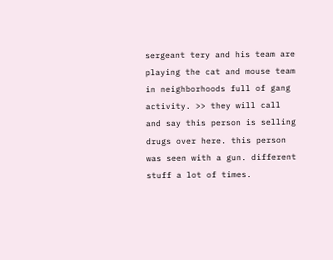sergeant tery and his team are playing the cat and mouse team in neighborhoods full of gang activity. >> they will call and say this person is selling drugs over here. this person was seen with a gun. different stuff a lot of times.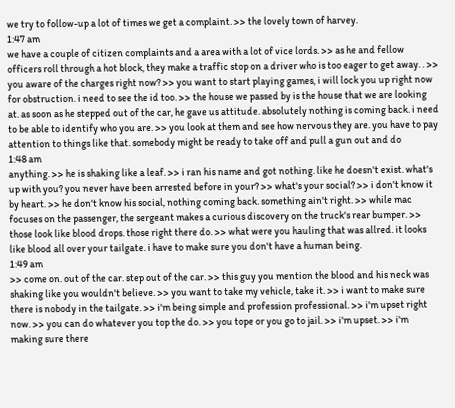we try to follow-up a lot of times we get a complaint. >> the lovely town of harvey.
1:47 am
we have a couple of citizen complaints and a area with a lot of vice lords. >> as he and fellow officers roll through a hot block, they make a traffic stop on a driver who is too eager to get away. . >> you aware of the charges right now? >> you want to start playing games, i will lock you up right now for obstruction. i need to see the id too. >> the house we passed by is the house that we are looking at. as soon as he stepped out of the car, he gave us attitude. absolutely nothing is coming back. i need to be able to identify who you are. >> you look at them and see how nervous they are. you have to pay attention to things like that. somebody might be ready to take off and pull a gun out and do
1:48 am
anything. >> he is shaking like a leaf. >> i ran his name and got nothing. like he doesn't exist. what's up with you? you never have been arrested before in your? >> what's your social? >> i don't know it by heart. >> he don't know his social, nothing coming back. something ain't right. >> while mac focuses on the passenger, the sergeant makes a curious discovery on the truck's rear bumper. >> those look like blood drops. those right there do. >> what were you hauling that was allred. it looks like blood all over your tailgate. i have to make sure you don't have a human being.
1:49 am
>> come on. out of the car. step out of the car. >> this guy you mention the blood and his neck was shaking like you wouldn't believe. >> you want to take my vehicle, take it. >> i want to make sure there is nobody in the tailgate. >> i'm being simple and profession professional. >> i'm upset right now. >> you can do whatever you top the do. >> you tope or you go to jail. >> i'm upset. >> i'm making sure there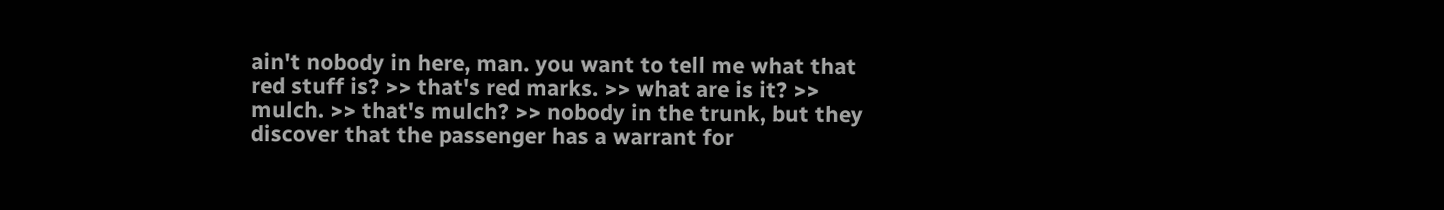ain't nobody in here, man. you want to tell me what that red stuff is? >> that's red marks. >> what are is it? >> mulch. >> that's mulch? >> nobody in the trunk, but they discover that the passenger has a warrant for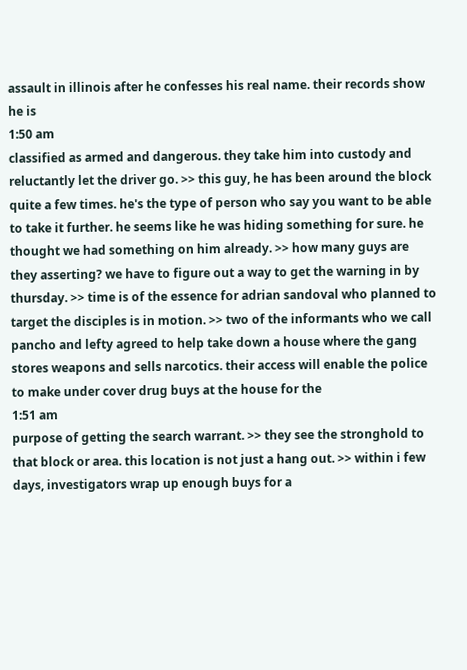assault in illinois after he confesses his real name. their records show he is
1:50 am
classified as armed and dangerous. they take him into custody and reluctantly let the driver go. >> this guy, he has been around the block quite a few times. he's the type of person who say you want to be able to take it further. he seems like he was hiding something for sure. he thought we had something on him already. >> how many guys are they asserting? we have to figure out a way to get the warning in by thursday. >> time is of the essence for adrian sandoval who planned to target the disciples is in motion. >> two of the informants who we call pancho and lefty agreed to help take down a house where the gang stores weapons and sells narcotics. their access will enable the police to make under cover drug buys at the house for the
1:51 am
purpose of getting the search warrant. >> they see the stronghold to that block or area. this location is not just a hang out. >> within i few days, investigators wrap up enough buys for a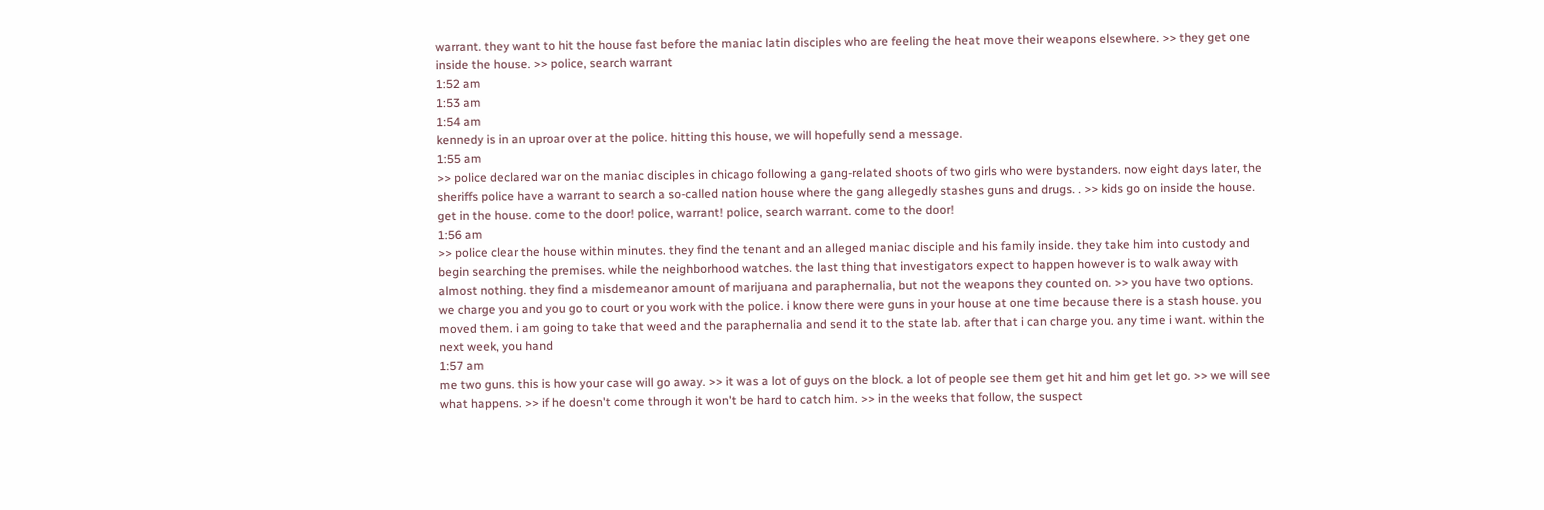warrant. they want to hit the house fast before the maniac latin disciples who are feeling the heat move their weapons elsewhere. >> they get one inside the house. >> police, search warrant
1:52 am
1:53 am
1:54 am
kennedy is in an uproar over at the police. hitting this house, we will hopefully send a message.
1:55 am
>> police declared war on the maniac disciples in chicago following a gang-related shoots of two girls who were bystanders. now eight days later, the sheriffs police have a warrant to search a so-called nation house where the gang allegedly stashes guns and drugs. . >> kids go on inside the house. get in the house. come to the door! police, warrant! police, search warrant. come to the door!
1:56 am
>> police clear the house within minutes. they find the tenant and an alleged maniac disciple and his family inside. they take him into custody and begin searching the premises. while the neighborhood watches. the last thing that investigators expect to happen however is to walk away with almost nothing. they find a misdemeanor amount of marijuana and paraphernalia, but not the weapons they counted on. >> you have two options. we charge you and you go to court or you work with the police. i know there were guns in your house at one time because there is a stash house. you moved them. i am going to take that weed and the paraphernalia and send it to the state lab. after that i can charge you. any time i want. within the next week, you hand
1:57 am
me two guns. this is how your case will go away. >> it was a lot of guys on the block. a lot of people see them get hit and him get let go. >> we will see what happens. >> if he doesn't come through it won't be hard to catch him. >> in the weeks that follow, the suspect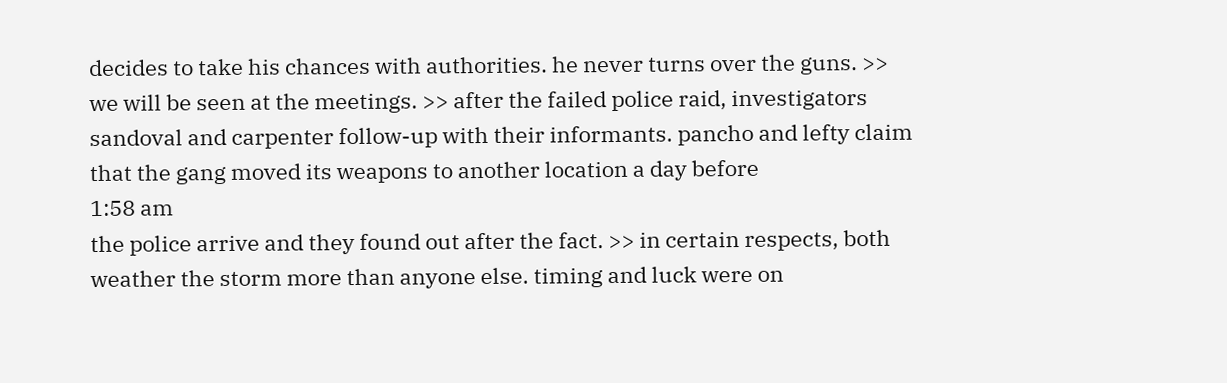decides to take his chances with authorities. he never turns over the guns. >> we will be seen at the meetings. >> after the failed police raid, investigators sandoval and carpenter follow-up with their informants. pancho and lefty claim that the gang moved its weapons to another location a day before
1:58 am
the police arrive and they found out after the fact. >> in certain respects, both weather the storm more than anyone else. timing and luck were on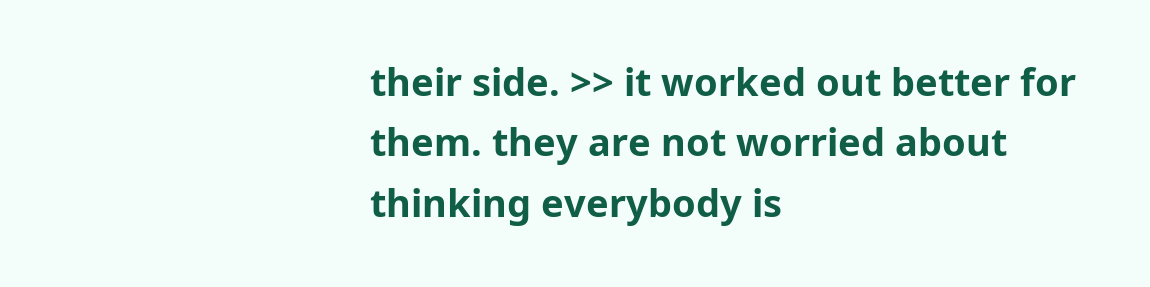their side. >> it worked out better for them. they are not worried about thinking everybody is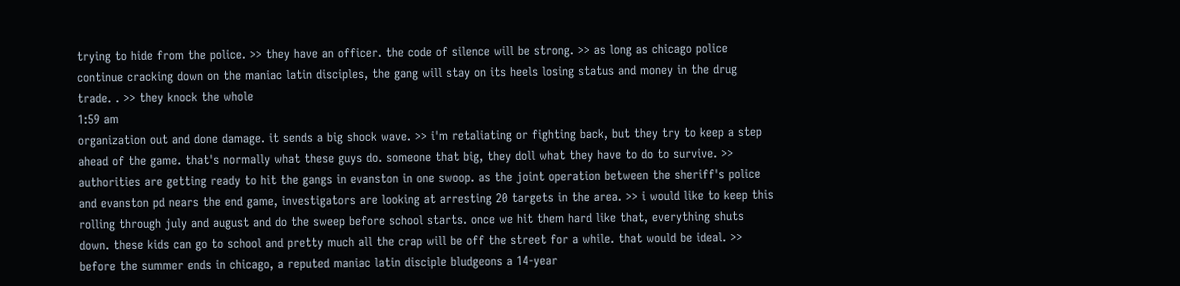trying to hide from the police. >> they have an officer. the code of silence will be strong. >> as long as chicago police continue cracking down on the maniac latin disciples, the gang will stay on its heels losing status and money in the drug trade. . >> they knock the whole
1:59 am
organization out and done damage. it sends a big shock wave. >> i'm retaliating or fighting back, but they try to keep a step ahead of the game. that's normally what these guys do. someone that big, they doll what they have to do to survive. >> authorities are getting ready to hit the gangs in evanston in one swoop. as the joint operation between the sheriff's police and evanston pd nears the end game, investigators are looking at arresting 20 targets in the area. >> i would like to keep this rolling through july and august and do the sweep before school starts. once we hit them hard like that, everything shuts down. these kids can go to school and pretty much all the crap will be off the street for a while. that would be ideal. >> before the summer ends in chicago, a reputed maniac latin disciple bludgeons a 14-year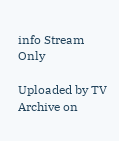info Stream Only

Uploaded by TV Archive on